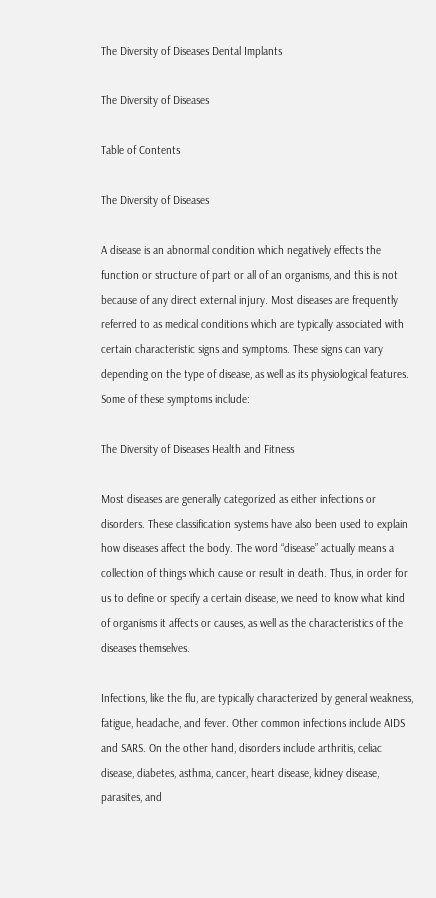The Diversity of Diseases Dental Implants

The Diversity of Diseases

Table of Contents

The Diversity of Diseases

A disease is an abnormal condition which negatively effects the function or structure of part or all of an organisms, and this is not because of any direct external injury. Most diseases are frequently referred to as medical conditions which are typically associated with certain characteristic signs and symptoms. These signs can vary depending on the type of disease, as well as its physiological features. Some of these symptoms include:

The Diversity of Diseases Health and Fitness

Most diseases are generally categorized as either infections or disorders. These classification systems have also been used to explain how diseases affect the body. The word “disease” actually means a collection of things which cause or result in death. Thus, in order for us to define or specify a certain disease, we need to know what kind of organisms it affects or causes, as well as the characteristics of the diseases themselves.

Infections, like the flu, are typically characterized by general weakness, fatigue, headache, and fever. Other common infections include AIDS and SARS. On the other hand, disorders include arthritis, celiac disease, diabetes, asthma, cancer, heart disease, kidney disease, parasites, and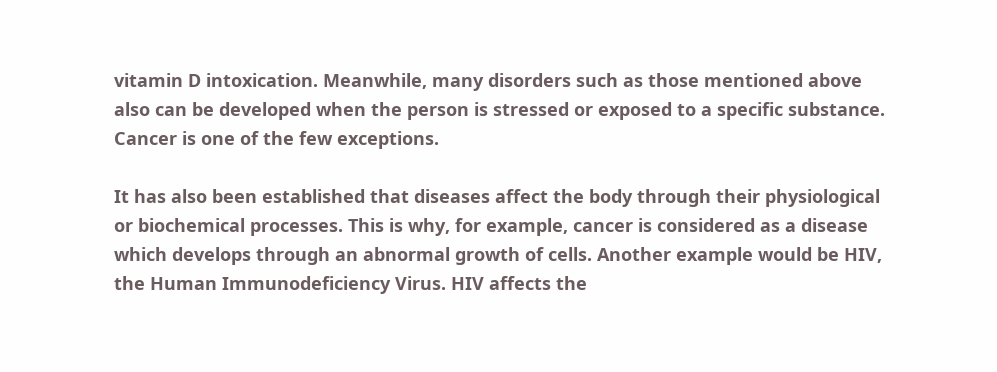vitamin D intoxication. Meanwhile, many disorders such as those mentioned above also can be developed when the person is stressed or exposed to a specific substance. Cancer is one of the few exceptions.

It has also been established that diseases affect the body through their physiological or biochemical processes. This is why, for example, cancer is considered as a disease which develops through an abnormal growth of cells. Another example would be HIV, the Human Immunodeficiency Virus. HIV affects the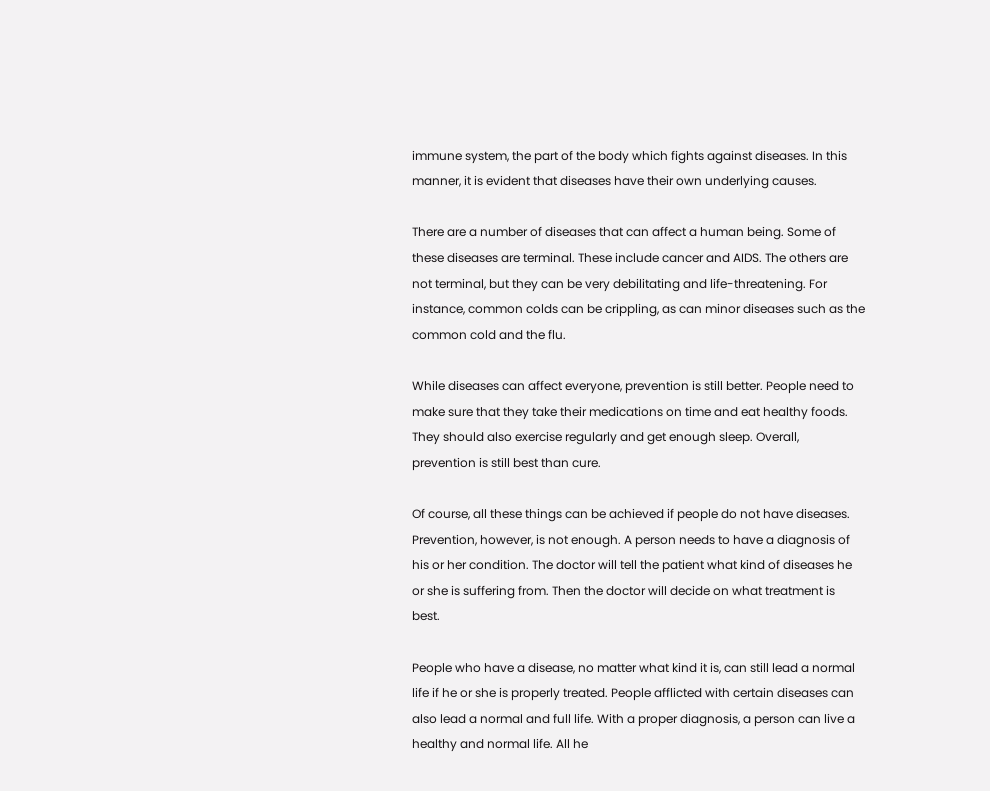immune system, the part of the body which fights against diseases. In this manner, it is evident that diseases have their own underlying causes.

There are a number of diseases that can affect a human being. Some of these diseases are terminal. These include cancer and AIDS. The others are not terminal, but they can be very debilitating and life-threatening. For instance, common colds can be crippling, as can minor diseases such as the common cold and the flu.

While diseases can affect everyone, prevention is still better. People need to make sure that they take their medications on time and eat healthy foods. They should also exercise regularly and get enough sleep. Overall, prevention is still best than cure.

Of course, all these things can be achieved if people do not have diseases. Prevention, however, is not enough. A person needs to have a diagnosis of his or her condition. The doctor will tell the patient what kind of diseases he or she is suffering from. Then the doctor will decide on what treatment is best.

People who have a disease, no matter what kind it is, can still lead a normal life if he or she is properly treated. People afflicted with certain diseases can also lead a normal and full life. With a proper diagnosis, a person can live a healthy and normal life. All he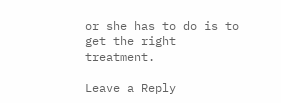or she has to do is to get the right treatment.

Leave a Reply